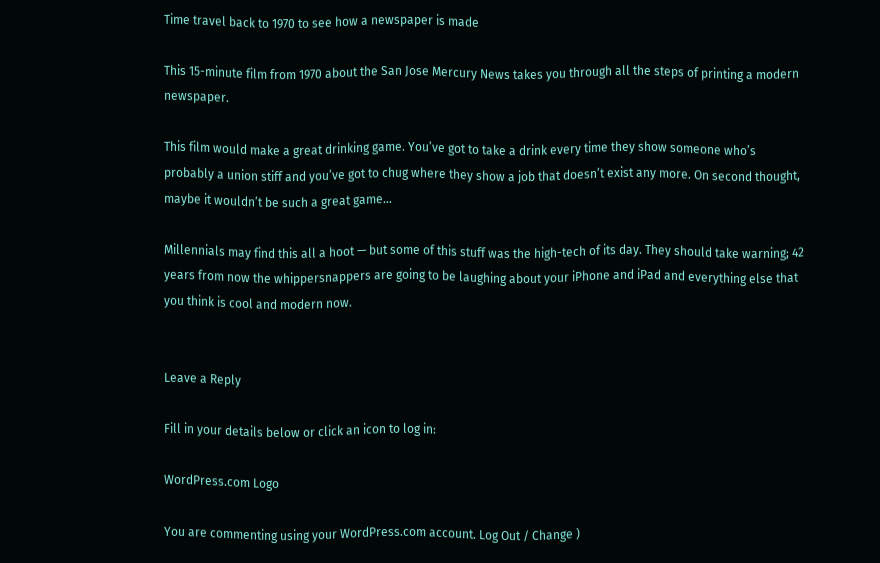Time travel back to 1970 to see how a newspaper is made

This 15-minute film from 1970 about the San Jose Mercury News takes you through all the steps of printing a modern newspaper.

This film would make a great drinking game. You’ve got to take a drink every time they show someone who’s probably a union stiff and you’ve got to chug where they show a job that doesn’t exist any more. On second thought, maybe it wouldn’t be such a great game…

Millennials may find this all a hoot — but some of this stuff was the high-tech of its day. They should take warning; 42 years from now the whippersnappers are going to be laughing about your iPhone and iPad and everything else that you think is cool and modern now.


Leave a Reply

Fill in your details below or click an icon to log in:

WordPress.com Logo

You are commenting using your WordPress.com account. Log Out / Change )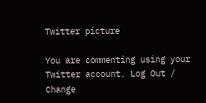Twitter picture

You are commenting using your Twitter account. Log Out / Change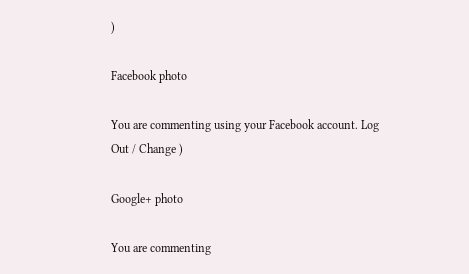)

Facebook photo

You are commenting using your Facebook account. Log Out / Change )

Google+ photo

You are commenting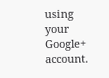using your Google+ account.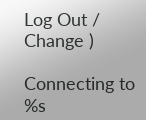Log Out / Change )

Connecting to %s